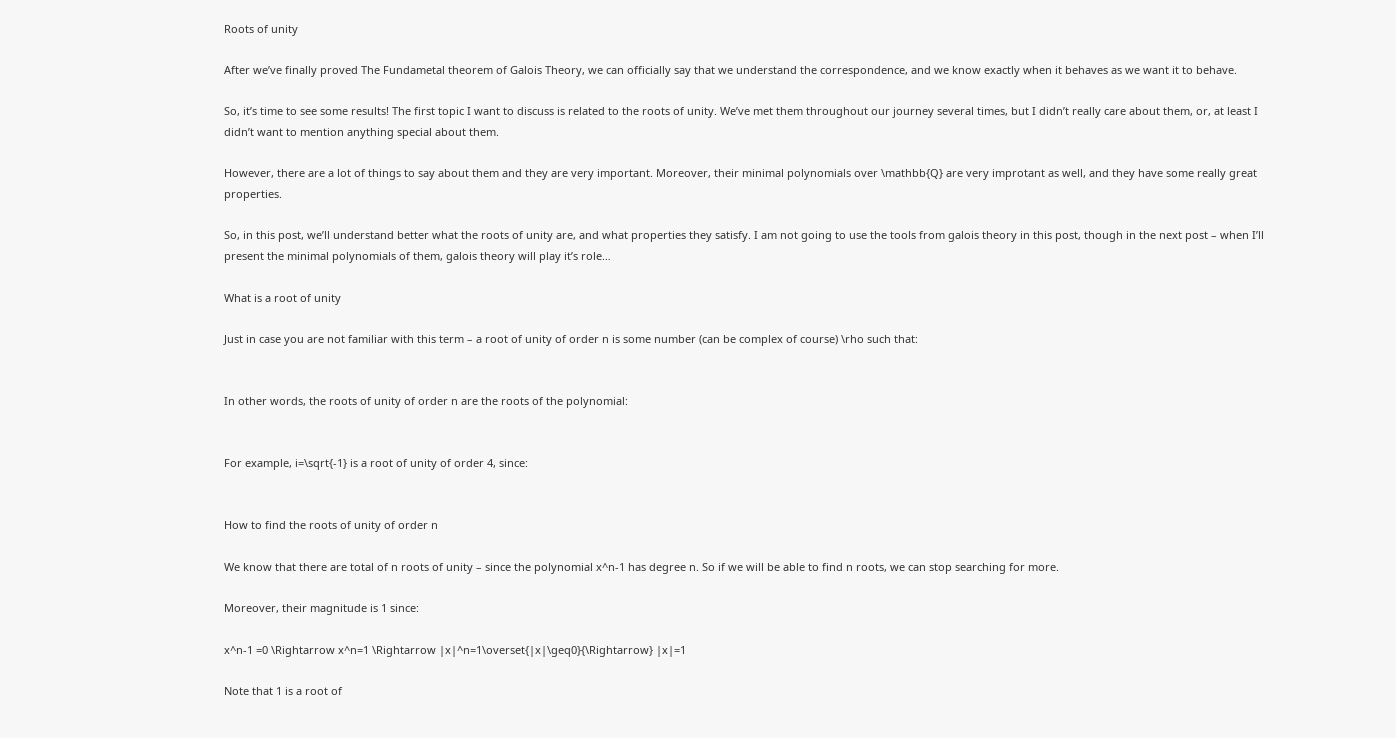Roots of unity

After we’ve finally proved The Fundametal theorem of Galois Theory, we can officially say that we understand the correspondence, and we know exactly when it behaves as we want it to behave.

So, it’s time to see some results! The first topic I want to discuss is related to the roots of unity. We’ve met them throughout our journey several times, but I didn’t really care about them, or, at least I didn’t want to mention anything special about them.

However, there are a lot of things to say about them and they are very important. Moreover, their minimal polynomials over \mathbb{Q} are very improtant as well, and they have some really great properties.

So, in this post, we’ll understand better what the roots of unity are, and what properties they satisfy. I am not going to use the tools from galois theory in this post, though in the next post – when I’ll present the minimal polynomials of them, galois theory will play it’s role…

What is a root of unity

Just in case you are not familiar with this term – a root of unity of order n is some number (can be complex of course) \rho such that:


In other words, the roots of unity of order n are the roots of the polynomial:


For example, i=\sqrt{-1} is a root of unity of order 4, since:


How to find the roots of unity of order n

We know that there are total of n roots of unity – since the polynomial x^n-1 has degree n. So if we will be able to find n roots, we can stop searching for more.

Moreover, their magnitude is 1 since:

x^n-1 =0 \Rightarrow x^n=1 \Rightarrow |x|^n=1\overset{|x|\geq0}{\Rightarrow} |x|=1

Note that 1 is a root of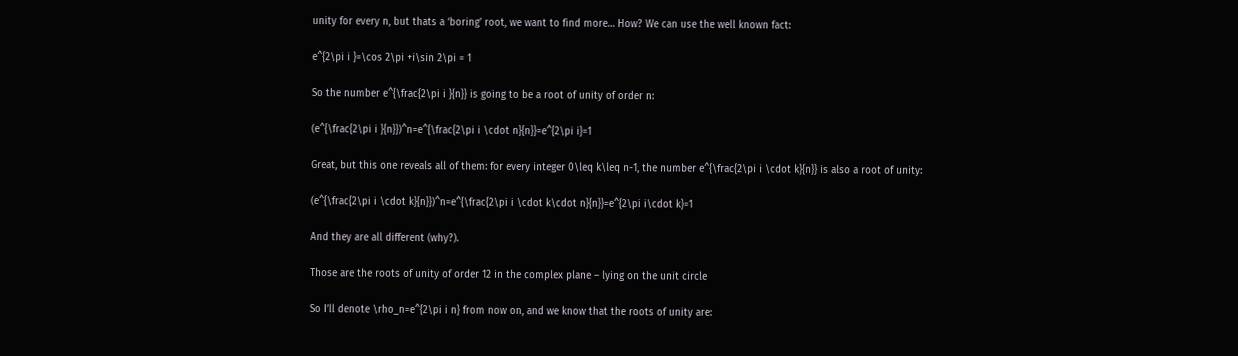unity for every n, but thats a ‘boring’ root, we want to find more… How? We can use the well known fact:

e^{2\pi i }=\cos 2\pi +i\sin 2\pi = 1

So the number e^{\frac{2\pi i }{n}} is going to be a root of unity of order n:

(e^{\frac{2\pi i }{n}})^n=e^{\frac{2\pi i \cdot n}{n}}=e^{2\pi i}=1

Great, but this one reveals all of them: for every integer 0\leq k\leq n-1, the number e^{\frac{2\pi i \cdot k}{n}} is also a root of unity:

(e^{\frac{2\pi i \cdot k}{n}})^n=e^{\frac{2\pi i \cdot k\cdot n}{n}}=e^{2\pi i\cdot k}=1

And they are all different (why?).

Those are the roots of unity of order 12 in the complex plane – lying on the unit circle

So I’ll denote \rho_n=e^{2\pi i n} from now on, and we know that the roots of unity are: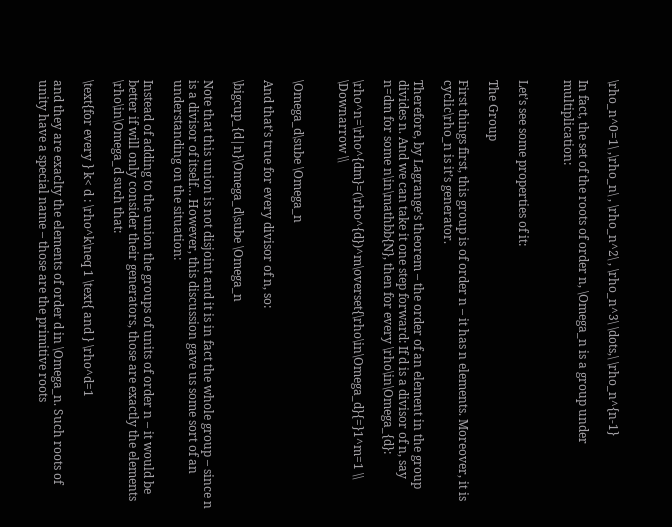\rho_n^0=1\ ,\rho_n\ , \rho_n^2\ , \rho_n^3\ \dots,\ \rho_n^{n-1}

In fact, the set of the roots of order n, \Omega_n is a group under multiplication:


Let’s see some properties of it:

The Group

First things first, this group is of order n – it has n elements. Moreover, it is cyclic\rho_n is it’s generator.

Therefore, by Lagrange’s theorem – the order of an element in the group divides n. And we can take it one step forward: If d is a divisor of n, say n=dm for some n\in\mathbb{N}, then for every \rho\in\Omega_{d}:

\rho^n=\rho^{dm}=(\rho^{d})^m\overset{\rho\in\Omega_d}{=}1^m=1 \\ \Downarrow \\


\Omega_d\sube \Omega_n

And that’s true for every divisor of n, so:

\bigcup_{d|n}\Omega_d\sube \Omega_n

Note that this union is not disjoint and it is in fact the whole group – since n is a divisor of itself… However, this discussion gave us some sort of an understanding on the situation:

Instead of adding to the union the groups of units of order n – it would be better if will only consider their generators, those are exactly the elements \rho\in\Omega_d such that:

\text{for every } k< d : \rho^k\neq 1 \text{ and } \rho^d=1

and they are exaclty the elements of order d in \Omega_n. Such roots of unity have a special name – those are the primitive roots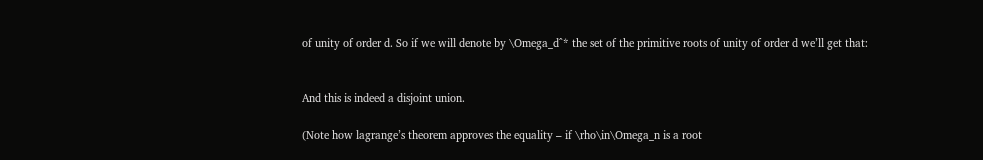of unity of order d. So if we will denote by \Omega_d^* the set of the primitive roots of unity of order d we’ll get that:


And this is indeed a disjoint union.

(Note how lagrange’s theorem approves the equality – if \rho\in\Omega_n is a root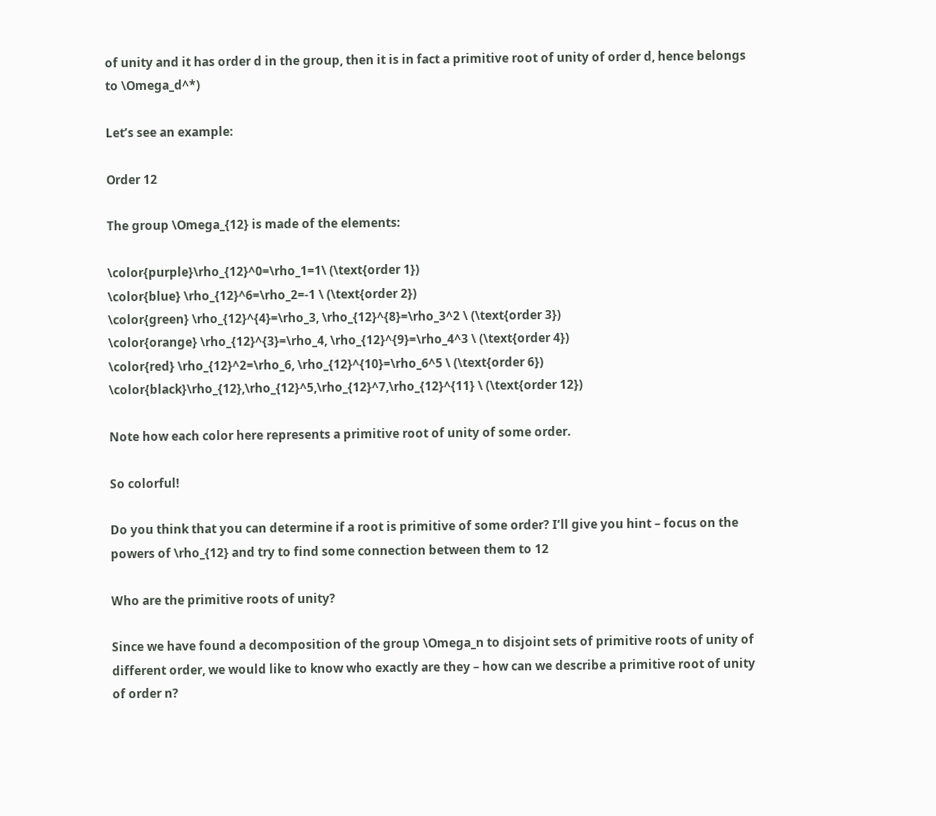of unity and it has order d in the group, then it is in fact a primitive root of unity of order d, hence belongs to \Omega_d^*)

Let’s see an example:

Order 12

The group \Omega_{12} is made of the elements:

\color{purple}\rho_{12}^0=\rho_1=1\ (\text{order 1})
\color{blue} \rho_{12}^6=\rho_2=-1 \ (\text{order 2})
\color{green} \rho_{12}^{4}=\rho_3, \rho_{12}^{8}=\rho_3^2 \ (\text{order 3})
\color{orange} \rho_{12}^{3}=\rho_4, \rho_{12}^{9}=\rho_4^3 \ (\text{order 4})
\color{red} \rho_{12}^2=\rho_6, \rho_{12}^{10}=\rho_6^5 \ (\text{order 6})
\color{black}\rho_{12},\rho_{12}^5,\rho_{12}^7,\rho_{12}^{11} \ (\text{order 12})

Note how each color here represents a primitive root of unity of some order.

So colorful!

Do you think that you can determine if a root is primitive of some order? I’ll give you hint – focus on the powers of \rho_{12} and try to find some connection between them to 12

Who are the primitive roots of unity?

Since we have found a decomposition of the group \Omega_n to disjoint sets of primitive roots of unity of different order, we would like to know who exactly are they – how can we describe a primitive root of unity of order n?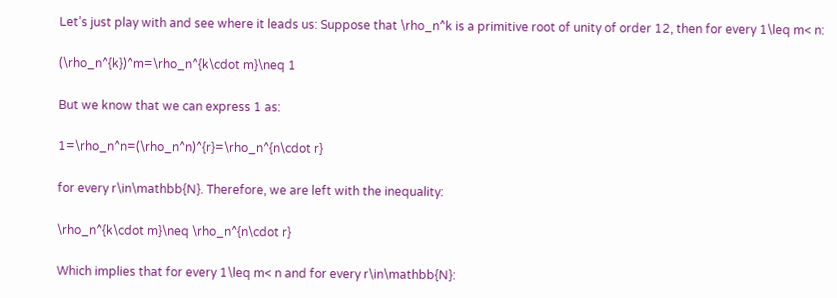Let’s just play with and see where it leads us: Suppose that \rho_n^k is a primitive root of unity of order 12, then for every 1\leq m< n:

(\rho_n^{k})^m=\rho_n^{k\cdot m}\neq 1

But we know that we can express 1 as:

1=\rho_n^n=(\rho_n^n)^{r}=\rho_n^{n\cdot r}

for every r\in\mathbb{N}. Therefore, we are left with the inequality:

\rho_n^{k\cdot m}\neq \rho_n^{n\cdot r}

Which implies that for every 1\leq m< n and for every r\in\mathbb{N}: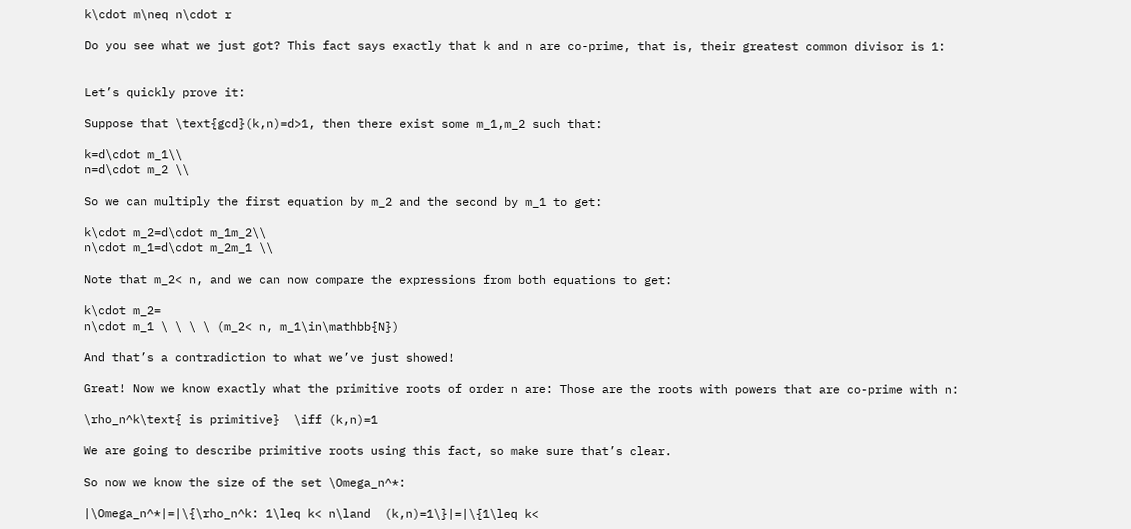k\cdot m\neq n\cdot r

Do you see what we just got? This fact says exactly that k and n are co-prime, that is, their greatest common divisor is 1:


Let’s quickly prove it:

Suppose that \text{gcd}(k,n)=d>1, then there exist some m_1,m_2 such that:

k=d\cdot m_1\\
n=d\cdot m_2 \\

So we can multiply the first equation by m_2 and the second by m_1 to get:

k\cdot m_2=d\cdot m_1m_2\\
n\cdot m_1=d\cdot m_2m_1 \\

Note that m_2< n, and we can now compare the expressions from both equations to get:

k\cdot m_2=
n\cdot m_1 \ \ \ \ (m_2< n, m_1\in\mathbb{N})

And that’s a contradiction to what we’ve just showed!

Great! Now we know exactly what the primitive roots of order n are: Those are the roots with powers that are co-prime with n:

\rho_n^k\text{ is primitive}  \iff (k,n)=1

We are going to describe primitive roots using this fact, so make sure that’s clear.

So now we know the size of the set \Omega_n^*:

|\Omega_n^*|=|\{\rho_n^k: 1\leq k< n\land  (k,n)=1\}|=|\{1\leq k<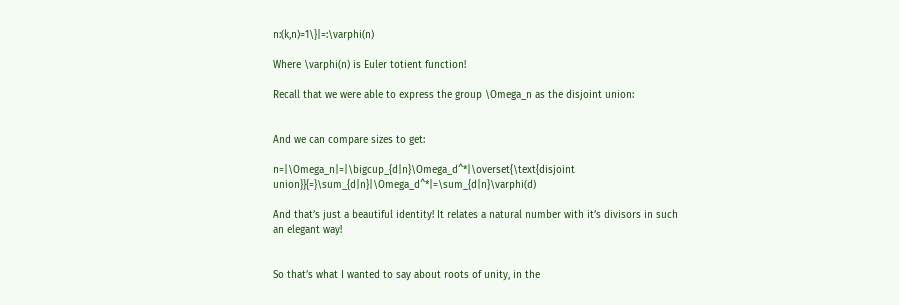n:(k,n)=1\}|=:\varphi(n)

Where \varphi(n) is Euler totient function!

Recall that we were able to express the group \Omega_n as the disjoint union:


And we can compare sizes to get:

n=|\Omega_n|=|\bigcup_{d|n}\Omega_d^*|\overset{\text{disjoint union}}{=}\sum_{d|n}|\Omega_d^*|=\sum_{d|n}\varphi(d)

And that’s just a beautiful identity! It relates a natural number with it’s divisors in such an elegant way!


So that’s what I wanted to say about roots of unity, in the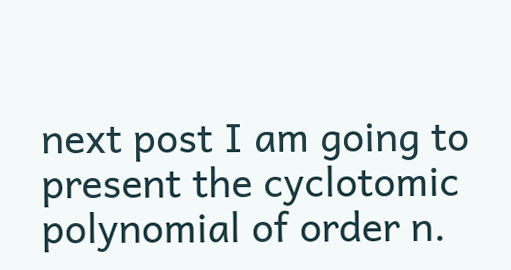next post I am going to present the cyclotomic polynomial of order n.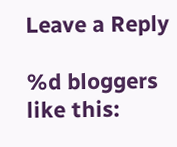Leave a Reply

%d bloggers like this: